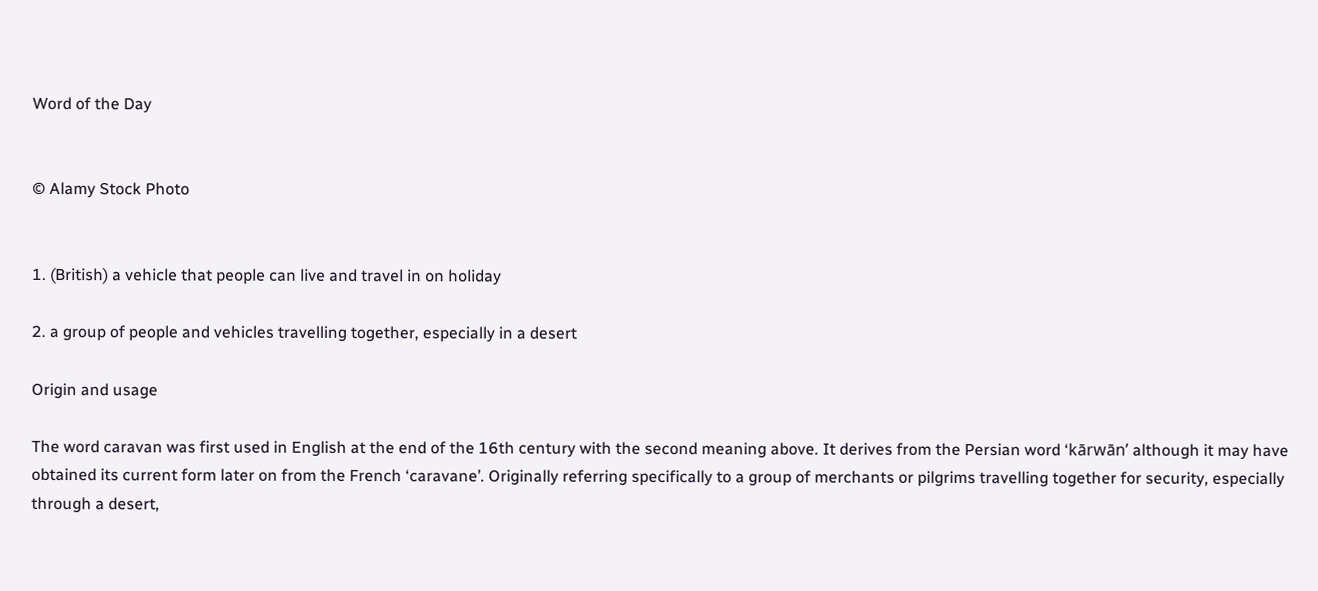Word of the Day


© Alamy Stock Photo


1. (British) a vehicle that people can live and travel in on holiday

2. a group of people and vehicles travelling together, especially in a desert

Origin and usage

The word caravan was first used in English at the end of the 16th century with the second meaning above. It derives from the Persian word ‘kārwān’ although it may have obtained its current form later on from the French ‘caravane’. Originally referring specifically to a group of merchants or pilgrims travelling together for security, especially through a desert,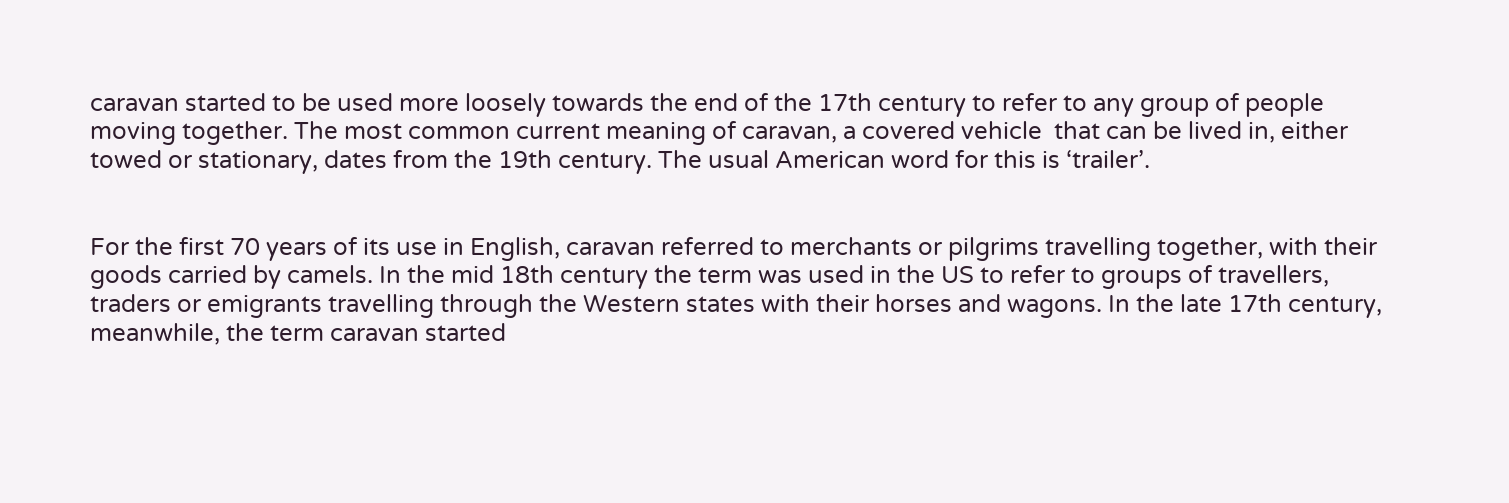caravan started to be used more loosely towards the end of the 17th century to refer to any group of people moving together. The most common current meaning of caravan, a covered vehicle  that can be lived in, either towed or stationary, dates from the 19th century. The usual American word for this is ‘trailer’.


For the first 70 years of its use in English, caravan referred to merchants or pilgrims travelling together, with their goods carried by camels. In the mid 18th century the term was used in the US to refer to groups of travellers, traders or emigrants travelling through the Western states with their horses and wagons. In the late 17th century, meanwhile, the term caravan started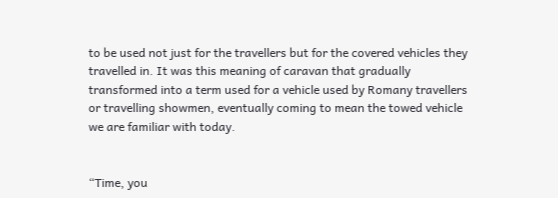to be used not just for the travellers but for the covered vehicles they travelled in. It was this meaning of caravan that gradually transformed into a term used for a vehicle used by Romany travellers or travelling showmen, eventually coming to mean the towed vehicle we are familiar with today.


“Time, you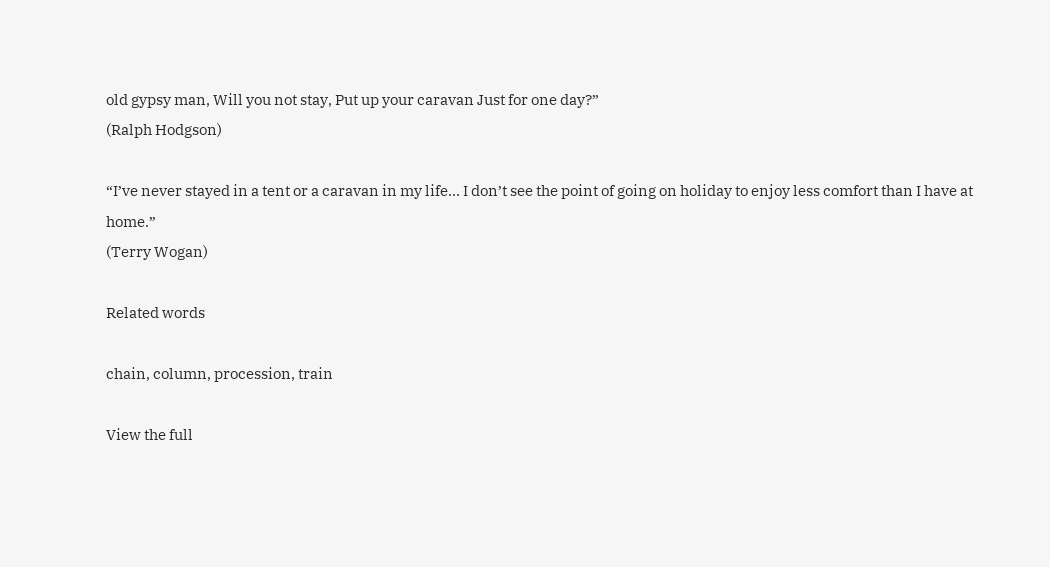old gypsy man, Will you not stay, Put up your caravan Just for one day?”
(Ralph Hodgson)

“I’ve never stayed in a tent or a caravan in my life… I don’t see the point of going on holiday to enjoy less comfort than I have at home.”
(Terry Wogan)

Related words

chain, column, procession, train

View the full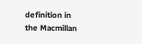definition in the Macmillan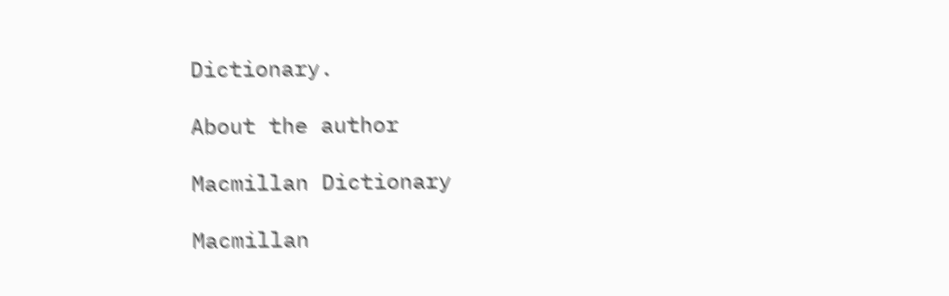Dictionary.

About the author

Macmillan Dictionary

Macmillan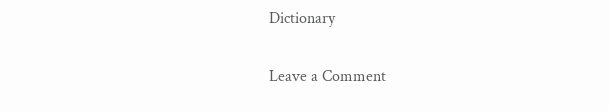Dictionary

Leave a Comment